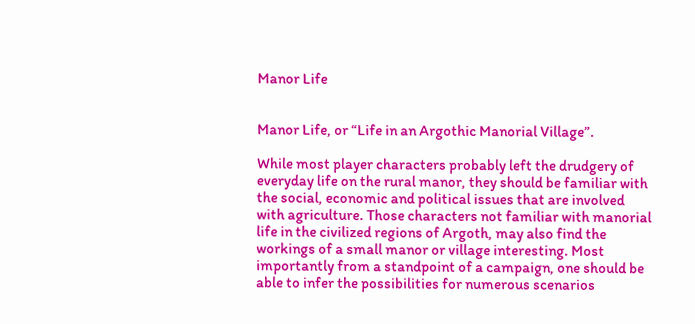Manor Life


Manor Life, or “Life in an Argothic Manorial Village”.

While most player characters probably left the drudgery of everyday life on the rural manor, they should be familiar with the social, economic and political issues that are involved with agriculture. Those characters not familiar with manorial life in the civilized regions of Argoth, may also find the workings of a small manor or village interesting. Most importantly from a standpoint of a campaign, one should be able to infer the possibilities for numerous scenarios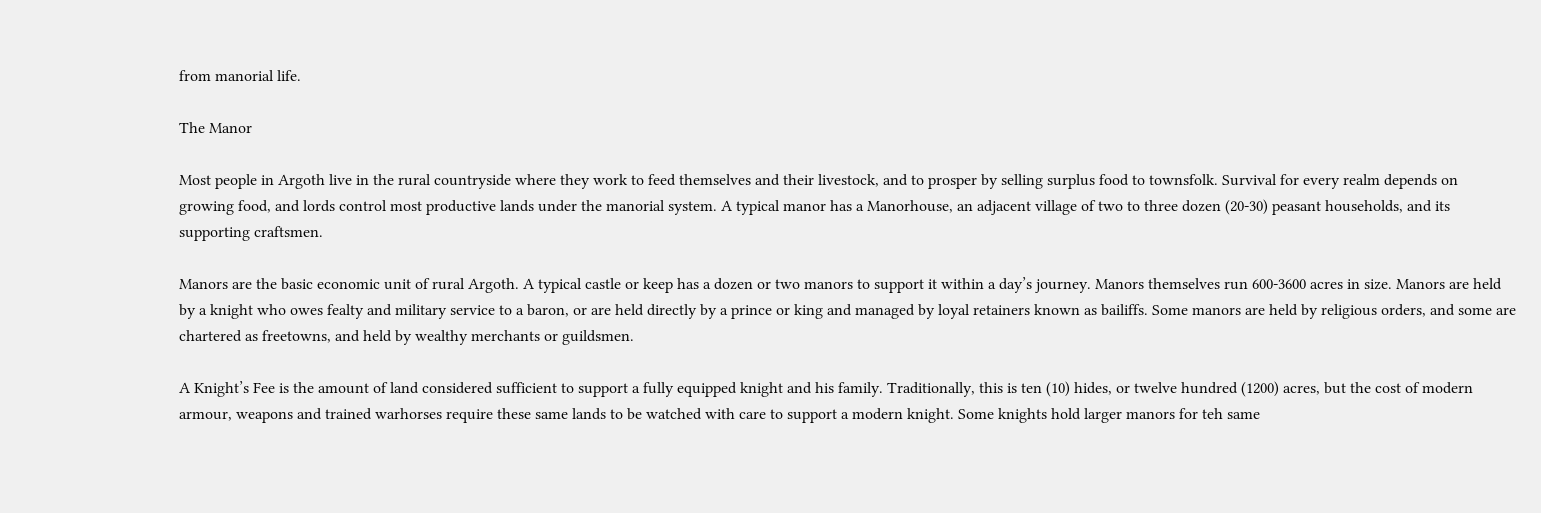from manorial life.

The Manor

Most people in Argoth live in the rural countryside where they work to feed themselves and their livestock, and to prosper by selling surplus food to townsfolk. Survival for every realm depends on growing food, and lords control most productive lands under the manorial system. A typical manor has a Manorhouse, an adjacent village of two to three dozen (20-30) peasant households, and its supporting craftsmen.

Manors are the basic economic unit of rural Argoth. A typical castle or keep has a dozen or two manors to support it within a day’s journey. Manors themselves run 600-3600 acres in size. Manors are held by a knight who owes fealty and military service to a baron, or are held directly by a prince or king and managed by loyal retainers known as bailiffs. Some manors are held by religious orders, and some are chartered as freetowns, and held by wealthy merchants or guildsmen.

A Knight’s Fee is the amount of land considered sufficient to support a fully equipped knight and his family. Traditionally, this is ten (10) hides, or twelve hundred (1200) acres, but the cost of modern armour, weapons and trained warhorses require these same lands to be watched with care to support a modern knight. Some knights hold larger manors for teh same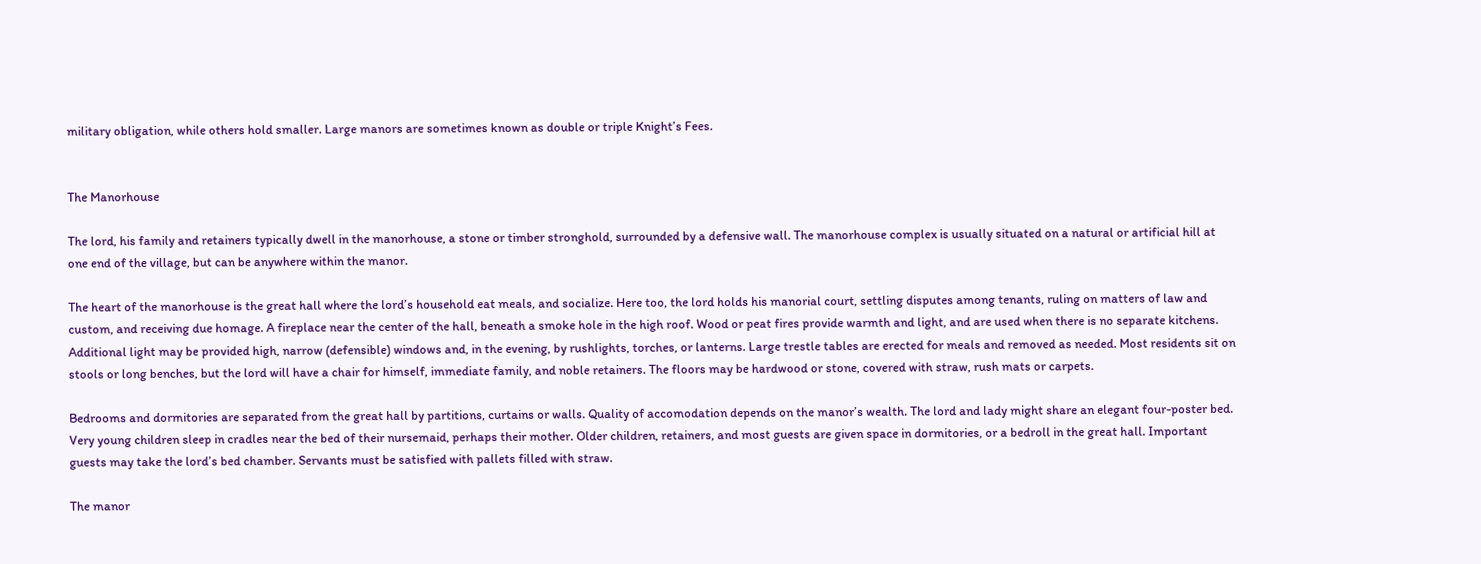military obligation, while others hold smaller. Large manors are sometimes known as double or triple Knight’s Fees.


The Manorhouse

The lord, his family and retainers typically dwell in the manorhouse, a stone or timber stronghold, surrounded by a defensive wall. The manorhouse complex is usually situated on a natural or artificial hill at one end of the village, but can be anywhere within the manor.

The heart of the manorhouse is the great hall where the lord’s household eat meals, and socialize. Here too, the lord holds his manorial court, settling disputes among tenants, ruling on matters of law and custom, and receiving due homage. A fireplace near the center of the hall, beneath a smoke hole in the high roof. Wood or peat fires provide warmth and light, and are used when there is no separate kitchens. Additional light may be provided high, narrow (defensible) windows and, in the evening, by rushlights, torches, or lanterns. Large trestle tables are erected for meals and removed as needed. Most residents sit on stools or long benches, but the lord will have a chair for himself, immediate family, and noble retainers. The floors may be hardwood or stone, covered with straw, rush mats or carpets.

Bedrooms and dormitories are separated from the great hall by partitions, curtains or walls. Quality of accomodation depends on the manor’s wealth. The lord and lady might share an elegant four-poster bed. Very young children sleep in cradles near the bed of their nursemaid, perhaps their mother. Older children, retainers, and most guests are given space in dormitories, or a bedroll in the great hall. Important guests may take the lord’s bed chamber. Servants must be satisfied with pallets filled with straw.

The manor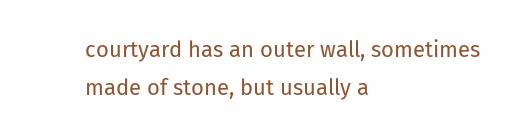courtyard has an outer wall, sometimes made of stone, but usually a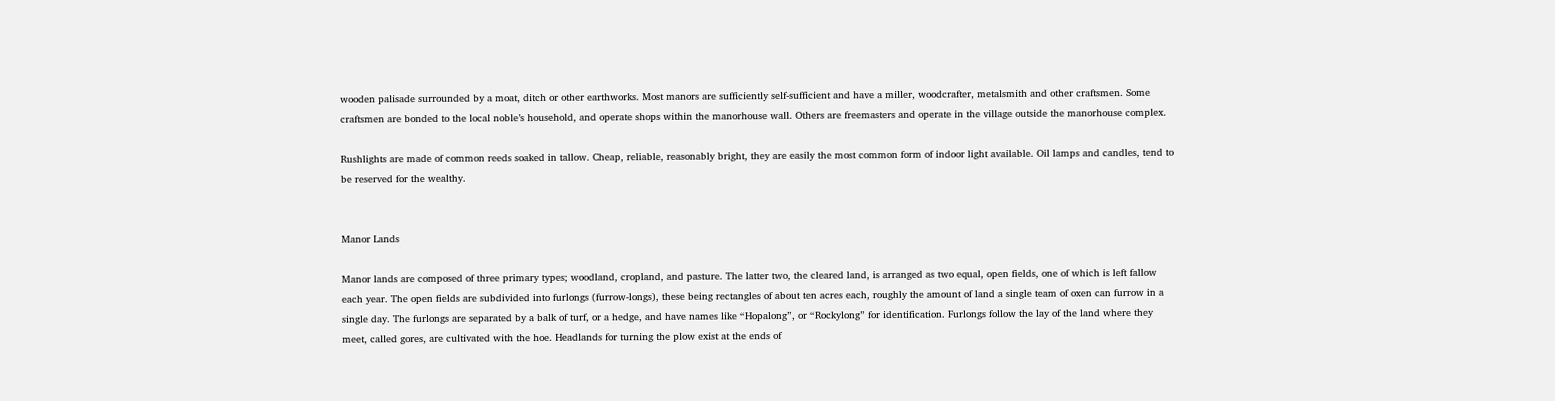wooden palisade surrounded by a moat, ditch or other earthworks. Most manors are sufficiently self-sufficient and have a miller, woodcrafter, metalsmith and other craftsmen. Some craftsmen are bonded to the local noble’s household, and operate shops within the manorhouse wall. Others are freemasters and operate in the village outside the manorhouse complex.

Rushlights are made of common reeds soaked in tallow. Cheap, reliable, reasonably bright, they are easily the most common form of indoor light available. Oil lamps and candles, tend to be reserved for the wealthy.


Manor Lands

Manor lands are composed of three primary types; woodland, cropland, and pasture. The latter two, the cleared land, is arranged as two equal, open fields, one of which is left fallow each year. The open fields are subdivided into furlongs (furrow-longs), these being rectangles of about ten acres each, roughly the amount of land a single team of oxen can furrow in a single day. The furlongs are separated by a balk of turf, or a hedge, and have names like “Hopalong”, or “Rockylong” for identification. Furlongs follow the lay of the land where they meet, called gores, are cultivated with the hoe. Headlands for turning the plow exist at the ends of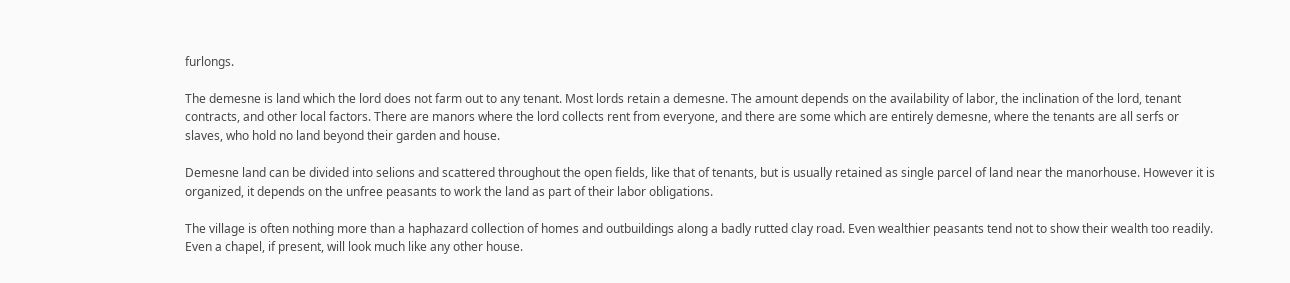furlongs.

The demesne is land which the lord does not farm out to any tenant. Most lords retain a demesne. The amount depends on the availability of labor, the inclination of the lord, tenant contracts, and other local factors. There are manors where the lord collects rent from everyone, and there are some which are entirely demesne, where the tenants are all serfs or slaves, who hold no land beyond their garden and house.

Demesne land can be divided into selions and scattered throughout the open fields, like that of tenants, but is usually retained as single parcel of land near the manorhouse. However it is organized, it depends on the unfree peasants to work the land as part of their labor obligations.

The village is often nothing more than a haphazard collection of homes and outbuildings along a badly rutted clay road. Even wealthier peasants tend not to show their wealth too readily. Even a chapel, if present, will look much like any other house.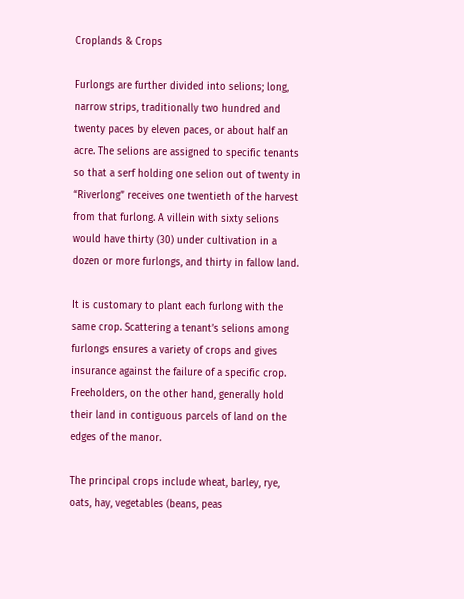Croplands & Crops

Furlongs are further divided into selions; long, narrow strips, traditionally two hundred and twenty paces by eleven paces, or about half an acre. The selions are assigned to specific tenants so that a serf holding one selion out of twenty in “Riverlong” receives one twentieth of the harvest from that furlong. A villein with sixty selions would have thirty (30) under cultivation in a dozen or more furlongs, and thirty in fallow land.

It is customary to plant each furlong with the same crop. Scattering a tenant’s selions among furlongs ensures a variety of crops and gives insurance against the failure of a specific crop. Freeholders, on the other hand, generally hold their land in contiguous parcels of land on the edges of the manor.

The principal crops include wheat, barley, rye, oats, hay, vegetables (beans, peas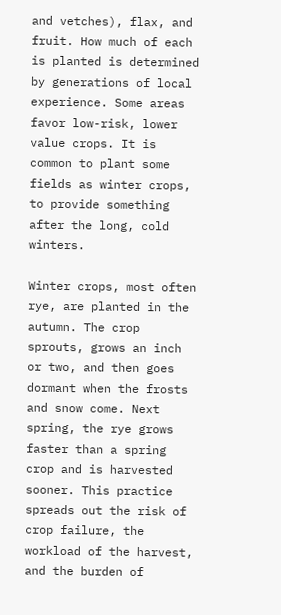and vetches), flax, and fruit. How much of each is planted is determined by generations of local experience. Some areas favor low-risk, lower value crops. It is common to plant some fields as winter crops, to provide something after the long, cold winters.

Winter crops, most often rye, are planted in the autumn. The crop sprouts, grows an inch or two, and then goes dormant when the frosts and snow come. Next spring, the rye grows faster than a spring crop and is harvested sooner. This practice spreads out the risk of crop failure, the workload of the harvest, and the burden of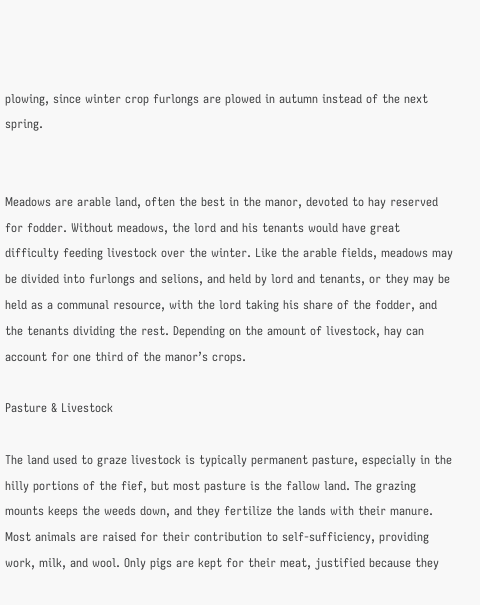plowing, since winter crop furlongs are plowed in autumn instead of the next spring.


Meadows are arable land, often the best in the manor, devoted to hay reserved for fodder. Without meadows, the lord and his tenants would have great difficulty feeding livestock over the winter. Like the arable fields, meadows may be divided into furlongs and selions, and held by lord and tenants, or they may be held as a communal resource, with the lord taking his share of the fodder, and the tenants dividing the rest. Depending on the amount of livestock, hay can account for one third of the manor’s crops.

Pasture & Livestock

The land used to graze livestock is typically permanent pasture, especially in the hilly portions of the fief, but most pasture is the fallow land. The grazing mounts keeps the weeds down, and they fertilize the lands with their manure. Most animals are raised for their contribution to self-sufficiency, providing work, milk, and wool. Only pigs are kept for their meat, justified because they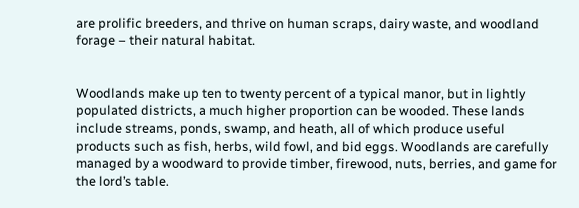are prolific breeders, and thrive on human scraps, dairy waste, and woodland forage – their natural habitat.


Woodlands make up ten to twenty percent of a typical manor, but in lightly populated districts, a much higher proportion can be wooded. These lands include streams, ponds, swamp, and heath, all of which produce useful products such as fish, herbs, wild fowl, and bid eggs. Woodlands are carefully managed by a woodward to provide timber, firewood, nuts, berries, and game for the lord’s table.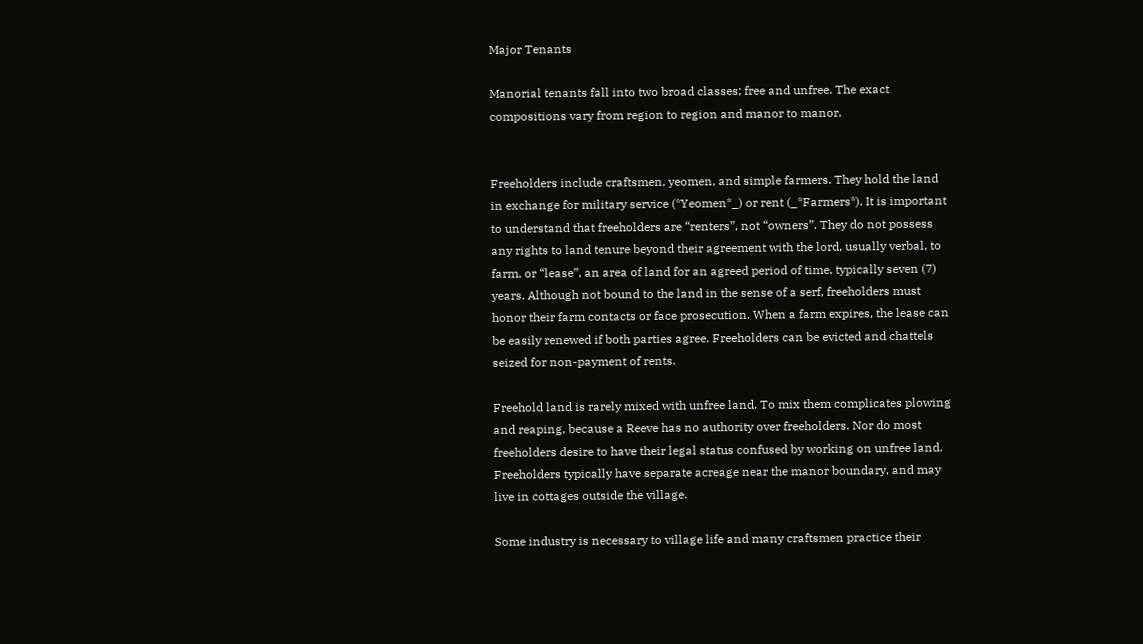Major Tenants

Manorial tenants fall into two broad classes; free and unfree. The exact compositions vary from region to region and manor to manor.


Freeholders include craftsmen, yeomen, and simple farmers. They hold the land in exchange for military service (*Yeomen*_) or rent (_*Farmers*). It is important to understand that freeholders are “renters”, not “owners”. They do not possess any rights to land tenure beyond their agreement with the lord, usually verbal, to farm, or “lease”, an area of land for an agreed period of time, typically seven (7) years. Although not bound to the land in the sense of a serf, freeholders must honor their farm contacts or face prosecution. When a farm expires, the lease can be easily renewed if both parties agree. Freeholders can be evicted and chattels seized for non-payment of rents.

Freehold land is rarely mixed with unfree land. To mix them complicates plowing and reaping, because a Reeve has no authority over freeholders. Nor do most freeholders desire to have their legal status confused by working on unfree land. Freeholders typically have separate acreage near the manor boundary, and may live in cottages outside the village.

Some industry is necessary to village life and many craftsmen practice their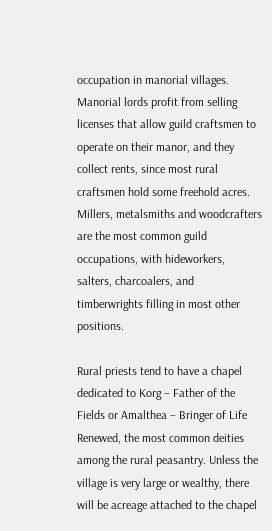occupation in manorial villages. Manorial lords profit from selling licenses that allow guild craftsmen to operate on their manor, and they collect rents, since most rural craftsmen hold some freehold acres. Millers, metalsmiths and woodcrafters are the most common guild occupations, with hideworkers, salters, charcoalers, and timberwrights filling in most other positions.

Rural priests tend to have a chapel dedicated to Korg – Father of the Fields or Amalthea – Bringer of Life Renewed, the most common deities among the rural peasantry. Unless the village is very large or wealthy, there will be acreage attached to the chapel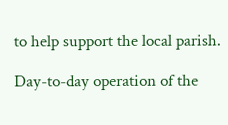to help support the local parish.

Day-to-day operation of the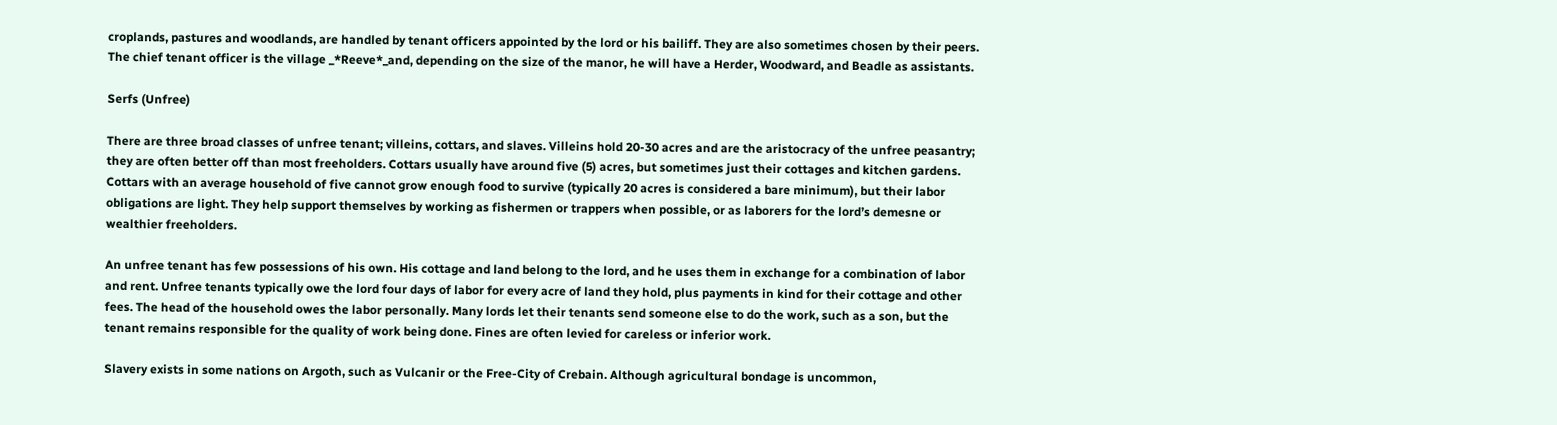croplands, pastures and woodlands, are handled by tenant officers appointed by the lord or his bailiff. They are also sometimes chosen by their peers. The chief tenant officer is the village _*Reeve*_and, depending on the size of the manor, he will have a Herder, Woodward, and Beadle as assistants.

Serfs (Unfree)

There are three broad classes of unfree tenant; villeins, cottars, and slaves. Villeins hold 20-30 acres and are the aristocracy of the unfree peasantry; they are often better off than most freeholders. Cottars usually have around five (5) acres, but sometimes just their cottages and kitchen gardens. Cottars with an average household of five cannot grow enough food to survive (typically 20 acres is considered a bare minimum), but their labor obligations are light. They help support themselves by working as fishermen or trappers when possible, or as laborers for the lord’s demesne or wealthier freeholders.

An unfree tenant has few possessions of his own. His cottage and land belong to the lord, and he uses them in exchange for a combination of labor and rent. Unfree tenants typically owe the lord four days of labor for every acre of land they hold, plus payments in kind for their cottage and other fees. The head of the household owes the labor personally. Many lords let their tenants send someone else to do the work, such as a son, but the tenant remains responsible for the quality of work being done. Fines are often levied for careless or inferior work.

Slavery exists in some nations on Argoth, such as Vulcanir or the Free-City of Crebain. Although agricultural bondage is uncommon,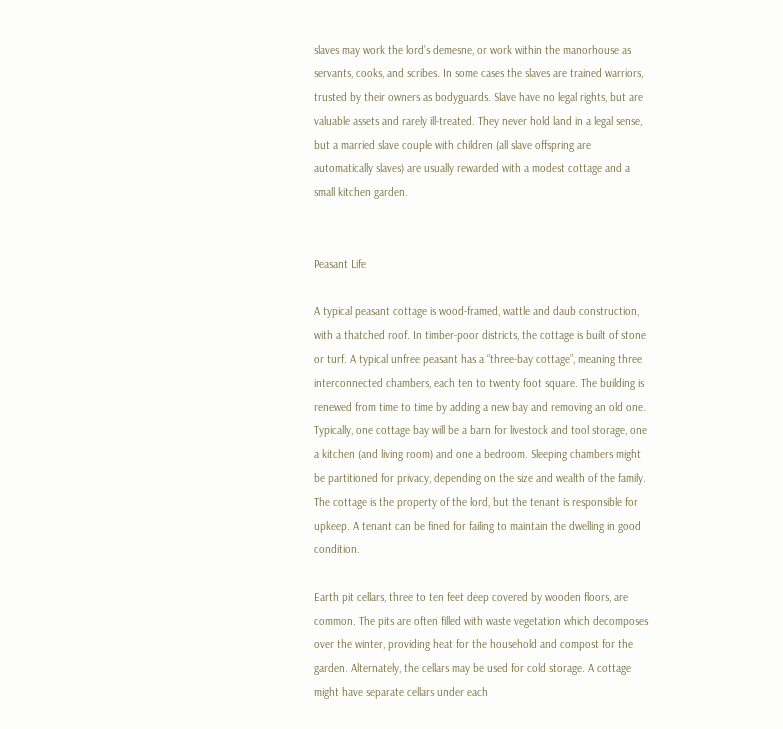slaves may work the lord’s demesne, or work within the manorhouse as servants, cooks, and scribes. In some cases the slaves are trained warriors, trusted by their owners as bodyguards. Slave have no legal rights, but are valuable assets and rarely ill-treated. They never hold land in a legal sense, but a married slave couple with children (all slave offspring are automatically slaves) are usually rewarded with a modest cottage and a small kitchen garden.


Peasant Life

A typical peasant cottage is wood-framed, wattle and daub construction, with a thatched roof. In timber-poor districts, the cottage is built of stone or turf. A typical unfree peasant has a “three-bay cottage”, meaning three interconnected chambers, each ten to twenty foot square. The building is renewed from time to time by adding a new bay and removing an old one. Typically, one cottage bay will be a barn for livestock and tool storage, one a kitchen (and living room) and one a bedroom. Sleeping chambers might be partitioned for privacy, depending on the size and wealth of the family. The cottage is the property of the lord, but the tenant is responsible for upkeep. A tenant can be fined for failing to maintain the dwelling in good condition.

Earth pit cellars, three to ten feet deep covered by wooden floors, are common. The pits are often filled with waste vegetation which decomposes over the winter, providing heat for the household and compost for the garden. Alternately, the cellars may be used for cold storage. A cottage might have separate cellars under each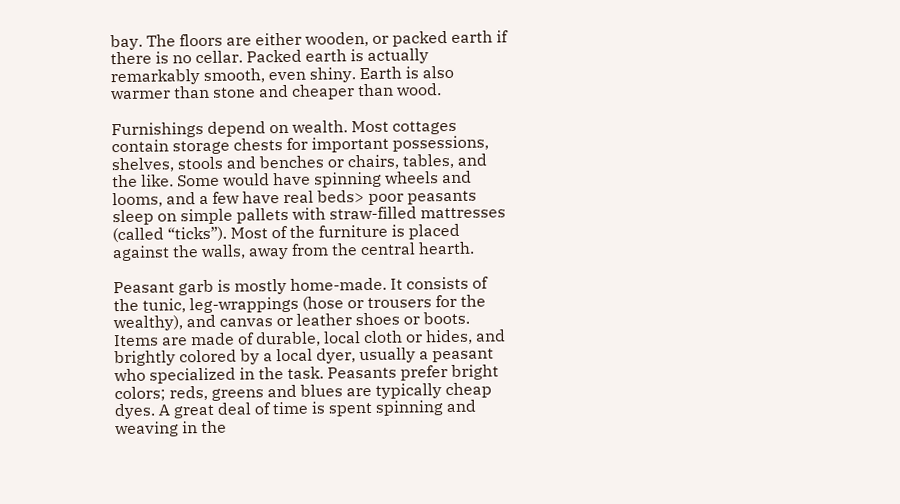bay. The floors are either wooden, or packed earth if there is no cellar. Packed earth is actually remarkably smooth, even shiny. Earth is also warmer than stone and cheaper than wood.

Furnishings depend on wealth. Most cottages contain storage chests for important possessions, shelves, stools and benches or chairs, tables, and the like. Some would have spinning wheels and looms, and a few have real beds> poor peasants sleep on simple pallets with straw-filled mattresses (called “ticks”). Most of the furniture is placed against the walls, away from the central hearth.

Peasant garb is mostly home-made. It consists of the tunic, leg-wrappings (hose or trousers for the wealthy), and canvas or leather shoes or boots. Items are made of durable, local cloth or hides, and brightly colored by a local dyer, usually a peasant who specialized in the task. Peasants prefer bright colors; reds, greens and blues are typically cheap dyes. A great deal of time is spent spinning and weaving in the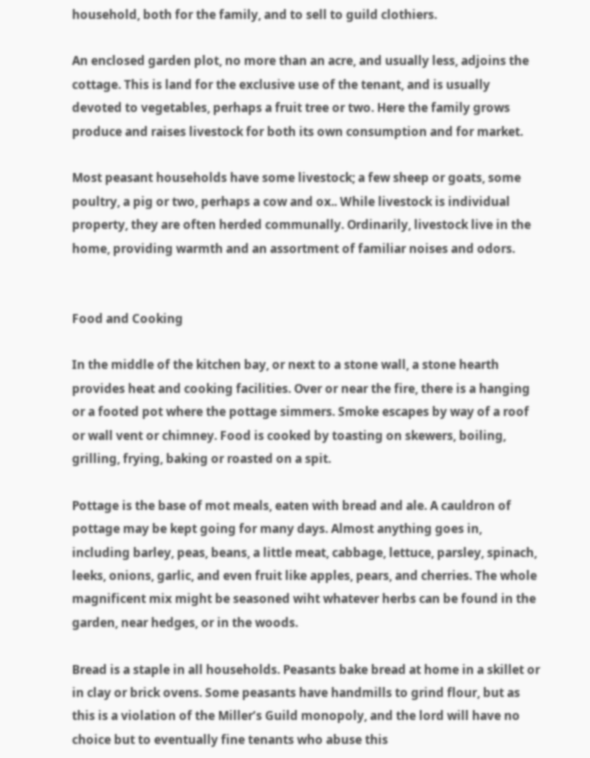household, both for the family, and to sell to guild clothiers.

An enclosed garden plot, no more than an acre, and usually less, adjoins the cottage. This is land for the exclusive use of the tenant, and is usually devoted to vegetables, perhaps a fruit tree or two. Here the family grows produce and raises livestock for both its own consumption and for market.

Most peasant households have some livestock; a few sheep or goats, some poultry, a pig or two, perhaps a cow and ox.. While livestock is individual property, they are often herded communally. Ordinarily, livestock live in the home, providing warmth and an assortment of familiar noises and odors.


Food and Cooking

In the middle of the kitchen bay, or next to a stone wall, a stone hearth provides heat and cooking facilities. Over or near the fire, there is a hanging or a footed pot where the pottage simmers. Smoke escapes by way of a roof or wall vent or chimney. Food is cooked by toasting on skewers, boiling, grilling, frying, baking or roasted on a spit.

Pottage is the base of mot meals, eaten with bread and ale. A cauldron of pottage may be kept going for many days. Almost anything goes in, including barley, peas, beans, a little meat, cabbage, lettuce, parsley, spinach, leeks, onions, garlic, and even fruit like apples, pears, and cherries. The whole magnificent mix might be seasoned wiht whatever herbs can be found in the garden, near hedges, or in the woods.

Bread is a staple in all households. Peasants bake bread at home in a skillet or in clay or brick ovens. Some peasants have handmills to grind flour, but as this is a violation of the Miller’s Guild monopoly, and the lord will have no choice but to eventually fine tenants who abuse this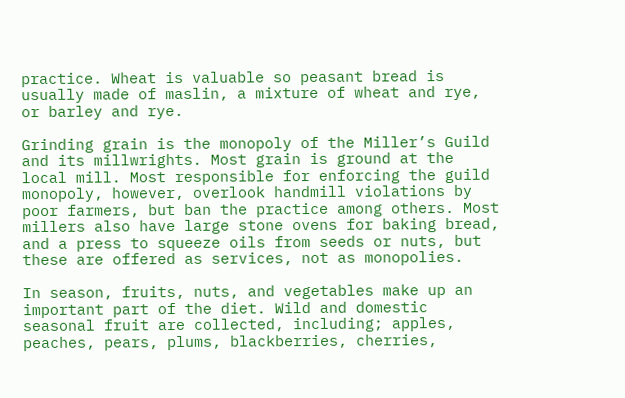practice. Wheat is valuable so peasant bread is usually made of maslin, a mixture of wheat and rye, or barley and rye.

Grinding grain is the monopoly of the Miller’s Guild and its millwrights. Most grain is ground at the local mill. Most responsible for enforcing the guild monopoly, however, overlook handmill violations by poor farmers, but ban the practice among others. Most millers also have large stone ovens for baking bread, and a press to squeeze oils from seeds or nuts, but these are offered as services, not as monopolies.

In season, fruits, nuts, and vegetables make up an important part of the diet. Wild and domestic seasonal fruit are collected, including; apples, peaches, pears, plums, blackberries, cherries,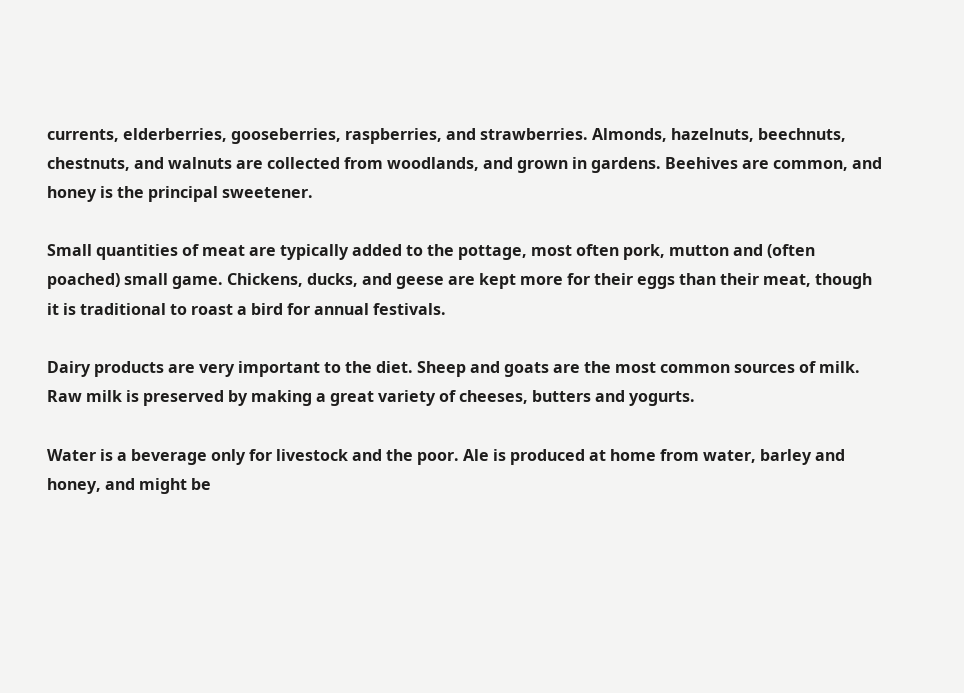currents, elderberries, gooseberries, raspberries, and strawberries. Almonds, hazelnuts, beechnuts, chestnuts, and walnuts are collected from woodlands, and grown in gardens. Beehives are common, and honey is the principal sweetener.

Small quantities of meat are typically added to the pottage, most often pork, mutton and (often poached) small game. Chickens, ducks, and geese are kept more for their eggs than their meat, though it is traditional to roast a bird for annual festivals.

Dairy products are very important to the diet. Sheep and goats are the most common sources of milk. Raw milk is preserved by making a great variety of cheeses, butters and yogurts.

Water is a beverage only for livestock and the poor. Ale is produced at home from water, barley and honey, and might be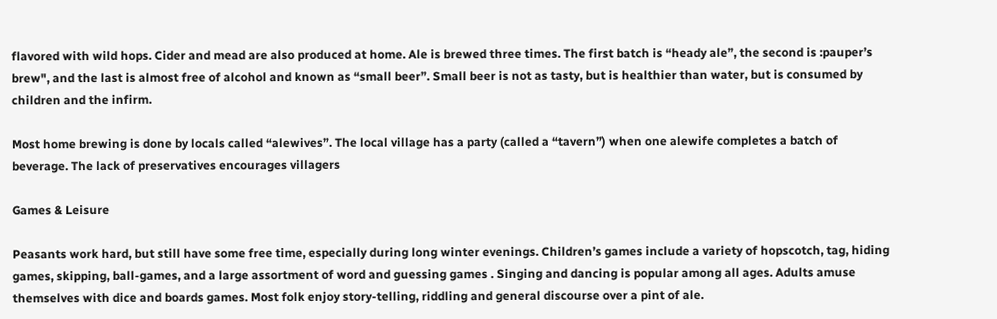flavored with wild hops. Cider and mead are also produced at home. Ale is brewed three times. The first batch is “heady ale”, the second is :pauper’s brew", and the last is almost free of alcohol and known as “small beer”. Small beer is not as tasty, but is healthier than water, but is consumed by children and the infirm.

Most home brewing is done by locals called “alewives”. The local village has a party (called a “tavern”) when one alewife completes a batch of beverage. The lack of preservatives encourages villagers

Games & Leisure

Peasants work hard, but still have some free time, especially during long winter evenings. Children’s games include a variety of hopscotch, tag, hiding games, skipping, ball-games, and a large assortment of word and guessing games . Singing and dancing is popular among all ages. Adults amuse themselves with dice and boards games. Most folk enjoy story-telling, riddling and general discourse over a pint of ale.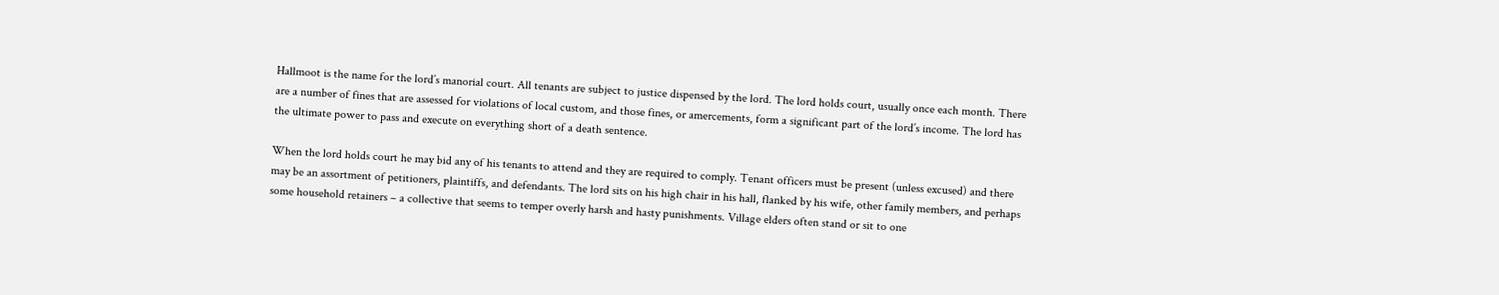Hallmoot is the name for the lord’s manorial court. All tenants are subject to justice dispensed by the lord. The lord holds court, usually once each month. There are a number of fines that are assessed for violations of local custom, and those fines, or amercements, form a significant part of the lord’s income. The lord has the ultimate power to pass and execute on everything short of a death sentence.

When the lord holds court he may bid any of his tenants to attend and they are required to comply. Tenant officers must be present (unless excused) and there may be an assortment of petitioners, plaintiffs, and defendants. The lord sits on his high chair in his hall, flanked by his wife, other family members, and perhaps some household retainers – a collective that seems to temper overly harsh and hasty punishments. Village elders often stand or sit to one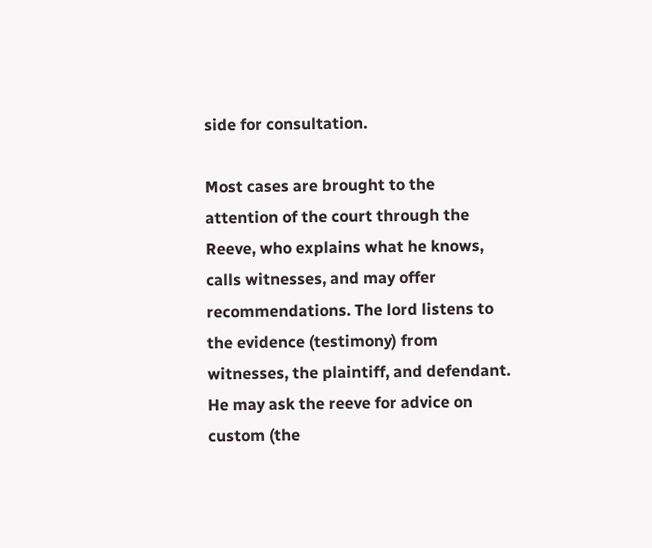side for consultation.

Most cases are brought to the attention of the court through the Reeve, who explains what he knows, calls witnesses, and may offer recommendations. The lord listens to the evidence (testimony) from witnesses, the plaintiff, and defendant. He may ask the reeve for advice on custom (the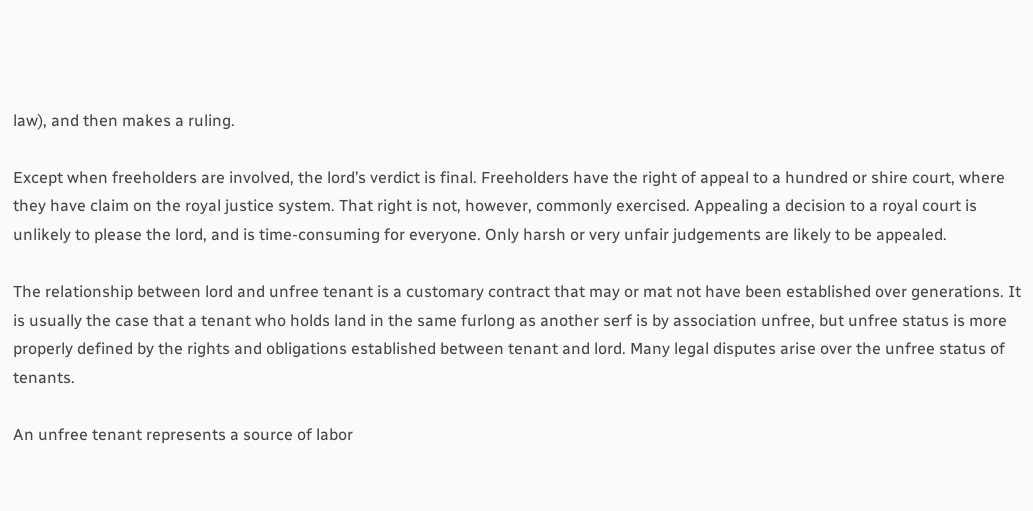law), and then makes a ruling.

Except when freeholders are involved, the lord’s verdict is final. Freeholders have the right of appeal to a hundred or shire court, where they have claim on the royal justice system. That right is not, however, commonly exercised. Appealing a decision to a royal court is unlikely to please the lord, and is time-consuming for everyone. Only harsh or very unfair judgements are likely to be appealed.

The relationship between lord and unfree tenant is a customary contract that may or mat not have been established over generations. It is usually the case that a tenant who holds land in the same furlong as another serf is by association unfree, but unfree status is more properly defined by the rights and obligations established between tenant and lord. Many legal disputes arise over the unfree status of tenants.

An unfree tenant represents a source of labor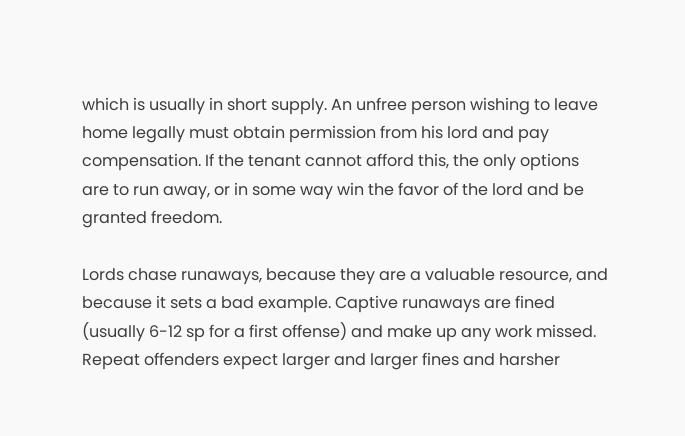which is usually in short supply. An unfree person wishing to leave home legally must obtain permission from his lord and pay compensation. If the tenant cannot afford this, the only options are to run away, or in some way win the favor of the lord and be granted freedom.

Lords chase runaways, because they are a valuable resource, and because it sets a bad example. Captive runaways are fined (usually 6-12 sp for a first offense) and make up any work missed. Repeat offenders expect larger and larger fines and harsher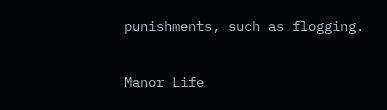punishments, such as flogging.

Manor Life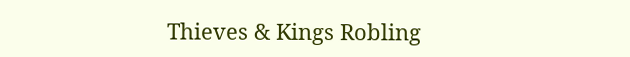Thieves & Kings Robling